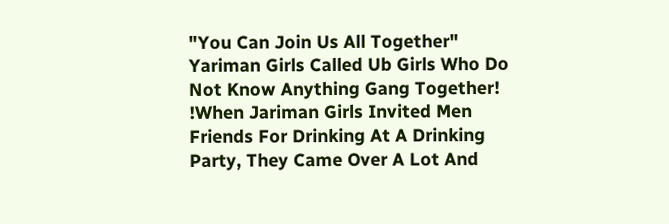"You Can Join Us All Together" Yariman Girls Called Ub Girls Who Do Not Know Anything Gang Together! !When Jariman Girls Invited Men Friends For Drinking At A Drinking Party, They Came Over A Lot And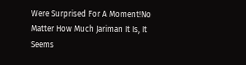Were Surprised For A Moment!No Matter How Much Jariman It Is, It Seems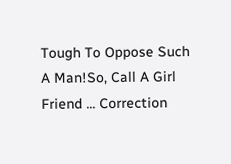Tough To Oppose Such A Man!So, Call A Girl Friend ... Correction